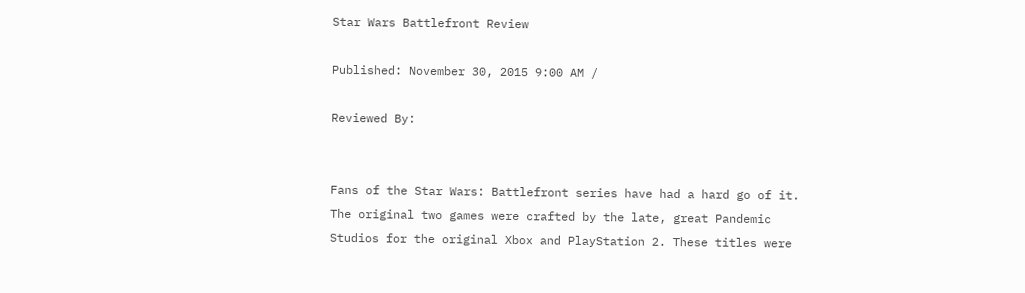Star Wars Battlefront Review

Published: November 30, 2015 9:00 AM /

Reviewed By:


Fans of the Star Wars: Battlefront series have had a hard go of it. The original two games were crafted by the late, great Pandemic Studios for the original Xbox and PlayStation 2. These titles were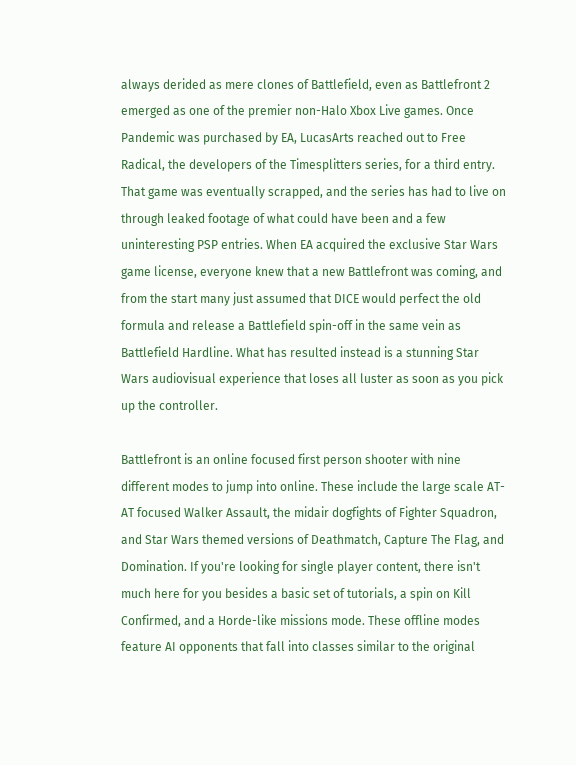always derided as mere clones of Battlefield, even as Battlefront 2 emerged as one of the premier non-Halo Xbox Live games. Once Pandemic was purchased by EA, LucasArts reached out to Free Radical, the developers of the Timesplitters series, for a third entry. That game was eventually scrapped, and the series has had to live on through leaked footage of what could have been and a few uninteresting PSP entries. When EA acquired the exclusive Star Wars game license, everyone knew that a new Battlefront was coming, and from the start many just assumed that DICE would perfect the old formula and release a Battlefield spin-off in the same vein as Battlefield Hardline. What has resulted instead is a stunning Star Wars audiovisual experience that loses all luster as soon as you pick up the controller.

Battlefront is an online focused first person shooter with nine different modes to jump into online. These include the large scale AT-AT focused Walker Assault, the midair dogfights of Fighter Squadron, and Star Wars themed versions of Deathmatch, Capture The Flag, and Domination. If you're looking for single player content, there isn't much here for you besides a basic set of tutorials, a spin on Kill Confirmed, and a Horde-like missions mode. These offline modes feature AI opponents that fall into classes similar to the original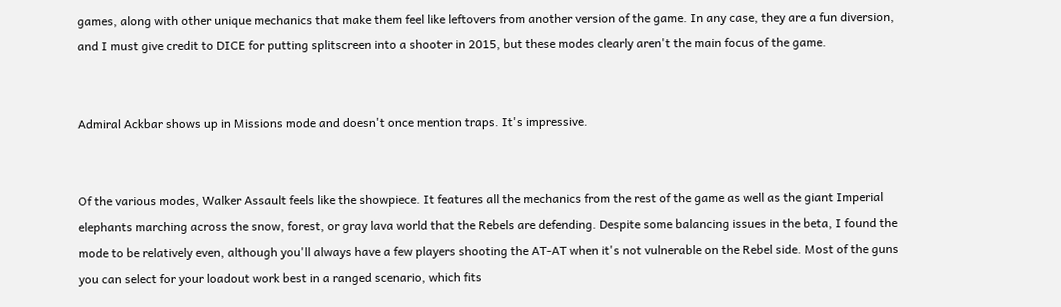games, along with other unique mechanics that make them feel like leftovers from another version of the game. In any case, they are a fun diversion, and I must give credit to DICE for putting splitscreen into a shooter in 2015, but these modes clearly aren't the main focus of the game.


Admiral Ackbar shows up in Missions mode and doesn't once mention traps. It's impressive.


Of the various modes, Walker Assault feels like the showpiece. It features all the mechanics from the rest of the game as well as the giant Imperial elephants marching across the snow, forest, or gray lava world that the Rebels are defending. Despite some balancing issues in the beta, I found the mode to be relatively even, although you'll always have a few players shooting the AT-AT when it's not vulnerable on the Rebel side. Most of the guns you can select for your loadout work best in a ranged scenario, which fits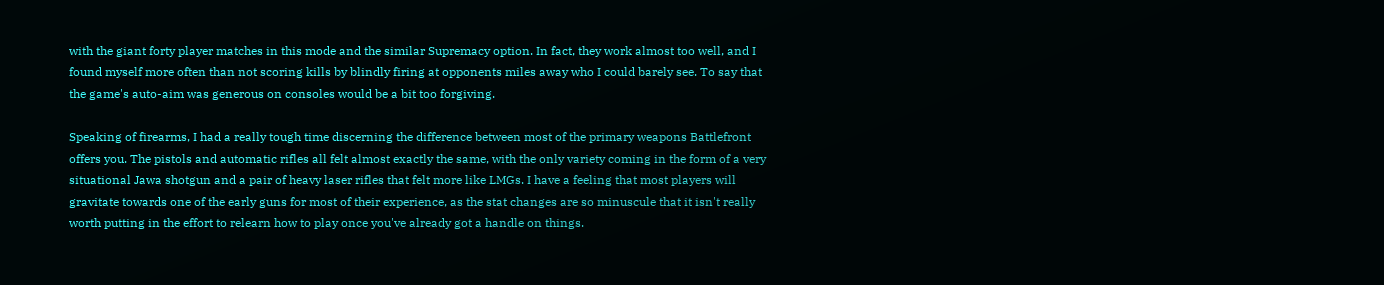with the giant forty player matches in this mode and the similar Supremacy option. In fact, they work almost too well, and I found myself more often than not scoring kills by blindly firing at opponents miles away who I could barely see. To say that the game's auto-aim was generous on consoles would be a bit too forgiving.

Speaking of firearms, I had a really tough time discerning the difference between most of the primary weapons Battlefront offers you. The pistols and automatic rifles all felt almost exactly the same, with the only variety coming in the form of a very situational Jawa shotgun and a pair of heavy laser rifles that felt more like LMGs. I have a feeling that most players will gravitate towards one of the early guns for most of their experience, as the stat changes are so minuscule that it isn't really worth putting in the effort to relearn how to play once you've already got a handle on things.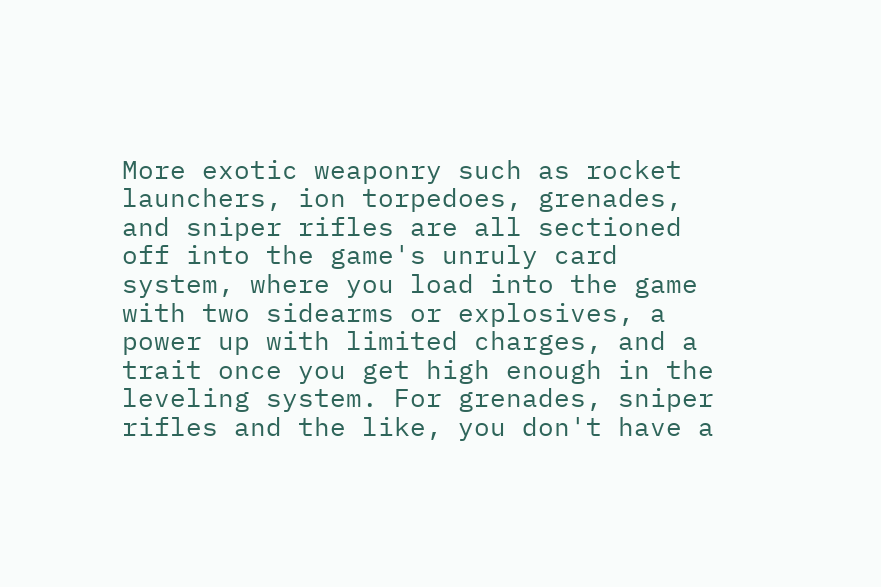More exotic weaponry such as rocket launchers, ion torpedoes, grenades, and sniper rifles are all sectioned off into the game's unruly card system, where you load into the game with two sidearms or explosives, a power up with limited charges, and a trait once you get high enough in the leveling system. For grenades, sniper rifles and the like, you don't have a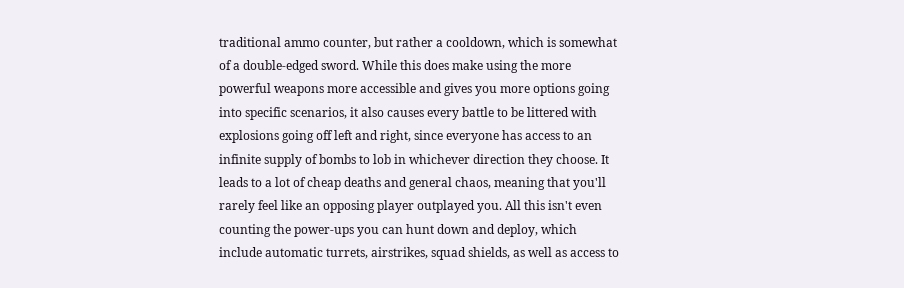traditional ammo counter, but rather a cooldown, which is somewhat of a double-edged sword. While this does make using the more powerful weapons more accessible and gives you more options going into specific scenarios, it also causes every battle to be littered with explosions going off left and right, since everyone has access to an infinite supply of bombs to lob in whichever direction they choose. It leads to a lot of cheap deaths and general chaos, meaning that you'll rarely feel like an opposing player outplayed you. All this isn't even counting the power-ups you can hunt down and deploy, which include automatic turrets, airstrikes, squad shields, as well as access to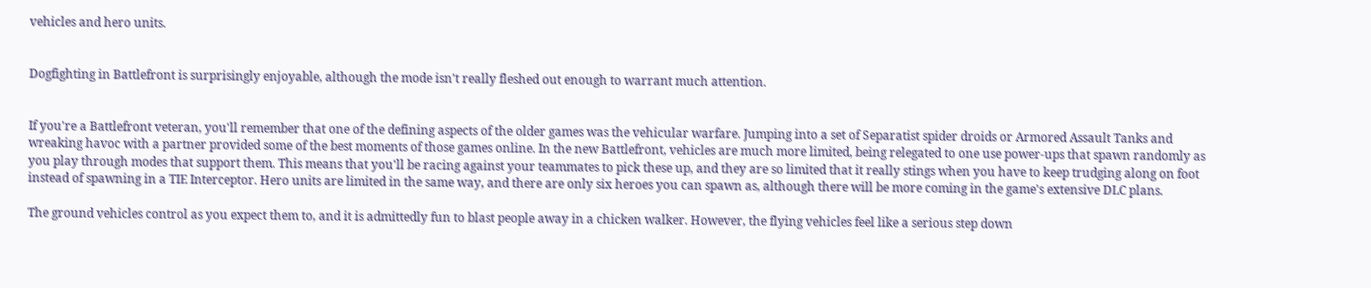vehicles and hero units.


Dogfighting in Battlefront is surprisingly enjoyable, although the mode isn't really fleshed out enough to warrant much attention.


If you're a Battlefront veteran, you'll remember that one of the defining aspects of the older games was the vehicular warfare. Jumping into a set of Separatist spider droids or Armored Assault Tanks and wreaking havoc with a partner provided some of the best moments of those games online. In the new Battlefront, vehicles are much more limited, being relegated to one use power-ups that spawn randomly as you play through modes that support them. This means that you'll be racing against your teammates to pick these up, and they are so limited that it really stings when you have to keep trudging along on foot instead of spawning in a TIE Interceptor. Hero units are limited in the same way, and there are only six heroes you can spawn as, although there will be more coming in the game's extensive DLC plans.

The ground vehicles control as you expect them to, and it is admittedly fun to blast people away in a chicken walker. However, the flying vehicles feel like a serious step down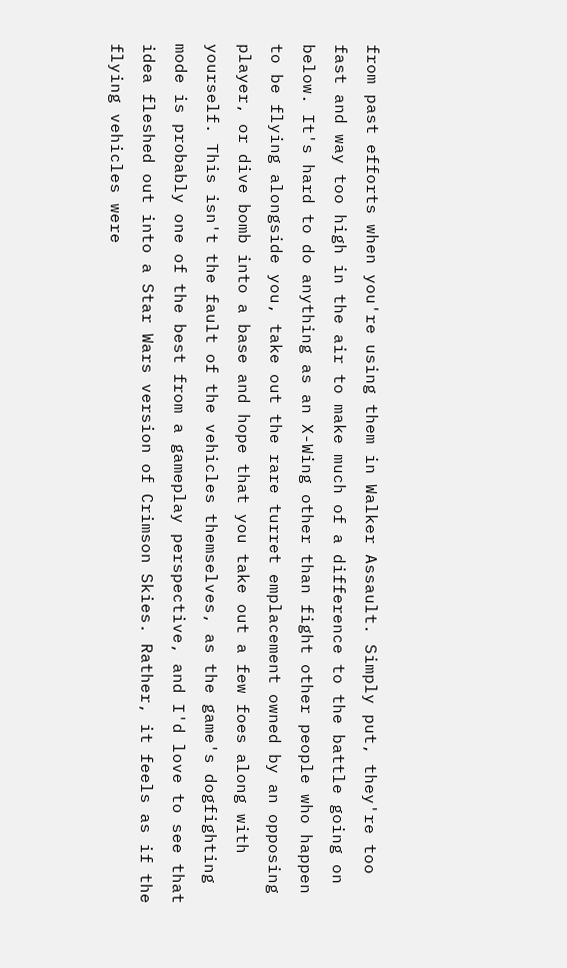from past efforts when you're using them in Walker Assault. Simply put, they're too fast and way too high in the air to make much of a difference to the battle going on below. It's hard to do anything as an X-Wing other than fight other people who happen to be flying alongside you, take out the rare turret emplacement owned by an opposing player, or dive bomb into a base and hope that you take out a few foes along with yourself. This isn't the fault of the vehicles themselves, as the game's dogfighting mode is probably one of the best from a gameplay perspective, and I'd love to see that idea fleshed out into a Star Wars version of Crimson Skies. Rather, it feels as if the flying vehicles were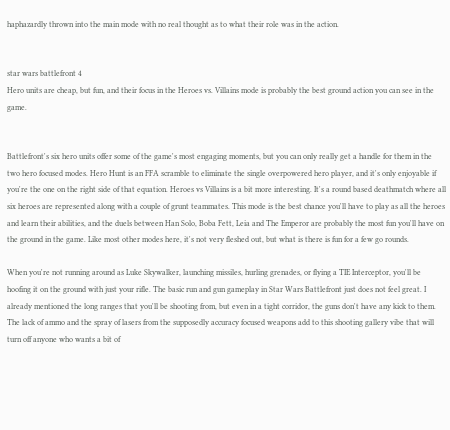haphazardly thrown into the main mode with no real thought as to what their role was in the action.


star wars battlefront 4
Hero units are cheap, but fun, and their focus in the Heroes vs. Villains mode is probably the best ground action you can see in the game.


Battlefront's six hero units offer some of the game's most engaging moments, but you can only really get a handle for them in the two hero focused modes. Hero Hunt is an FFA scramble to eliminate the single overpowered hero player, and it's only enjoyable if you're the one on the right side of that equation. Heroes vs Villains is a bit more interesting. It's a round based deathmatch where all six heroes are represented along with a couple of grunt teammates. This mode is the best chance you'll have to play as all the heroes and learn their abilities, and the duels between Han Solo, Boba Fett, Leia and The Emperor are probably the most fun you'll have on the ground in the game. Like most other modes here, it's not very fleshed out, but what is there is fun for a few go rounds.

When you're not running around as Luke Skywalker, launching missiles, hurling grenades, or flying a TIE Interceptor, you'll be hoofing it on the ground with just your rifle. The basic run and gun gameplay in Star Wars Battlefront just does not feel great. I already mentioned the long ranges that you'll be shooting from, but even in a tight corridor, the guns don't have any kick to them. The lack of ammo and the spray of lasers from the supposedly accuracy focused weapons add to this shooting gallery vibe that will turn off anyone who wants a bit of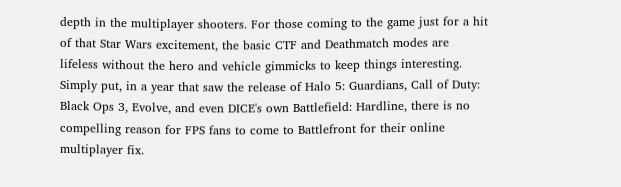depth in the multiplayer shooters. For those coming to the game just for a hit of that Star Wars excitement, the basic CTF and Deathmatch modes are lifeless without the hero and vehicle gimmicks to keep things interesting. Simply put, in a year that saw the release of Halo 5: Guardians, Call of Duty: Black Ops 3, Evolve, and even DICE's own Battlefield: Hardline, there is no compelling reason for FPS fans to come to Battlefront for their online multiplayer fix.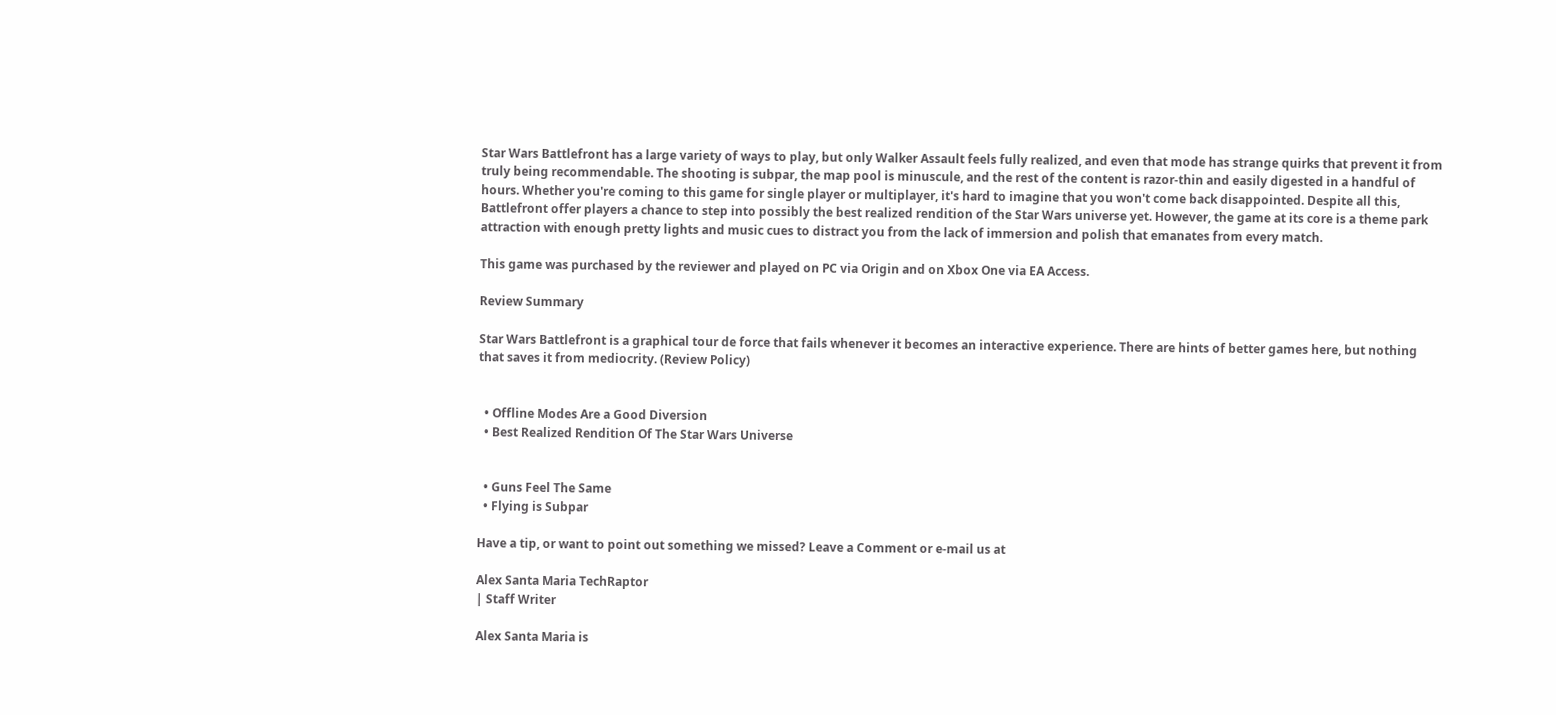Star Wars Battlefront has a large variety of ways to play, but only Walker Assault feels fully realized, and even that mode has strange quirks that prevent it from truly being recommendable. The shooting is subpar, the map pool is minuscule, and the rest of the content is razor-thin and easily digested in a handful of hours. Whether you're coming to this game for single player or multiplayer, it's hard to imagine that you won't come back disappointed. Despite all this, Battlefront offer players a chance to step into possibly the best realized rendition of the Star Wars universe yet. However, the game at its core is a theme park attraction with enough pretty lights and music cues to distract you from the lack of immersion and polish that emanates from every match.

This game was purchased by the reviewer and played on PC via Origin and on Xbox One via EA Access.

Review Summary

Star Wars Battlefront is a graphical tour de force that fails whenever it becomes an interactive experience. There are hints of better games here, but nothing that saves it from mediocrity. (Review Policy)


  • Offline Modes Are a Good Diversion
  • Best Realized Rendition Of The Star Wars Universe


  • Guns Feel The Same
  • Flying is Subpar

Have a tip, or want to point out something we missed? Leave a Comment or e-mail us at

Alex Santa Maria TechRaptor
| Staff Writer

Alex Santa Maria is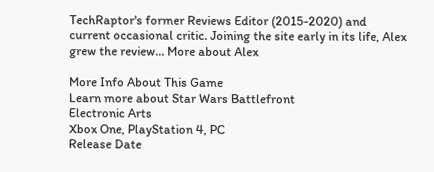TechRaptor's former Reviews Editor (2015-2020) and current occasional critic. Joining the site early in its life, Alex grew the review… More about Alex

More Info About This Game
Learn more about Star Wars Battlefront
Electronic Arts
Xbox One, PlayStation 4, PC
Release Date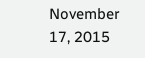November 17, 2015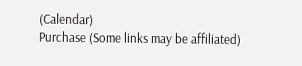(Calendar)
Purchase (Some links may be affiliated)